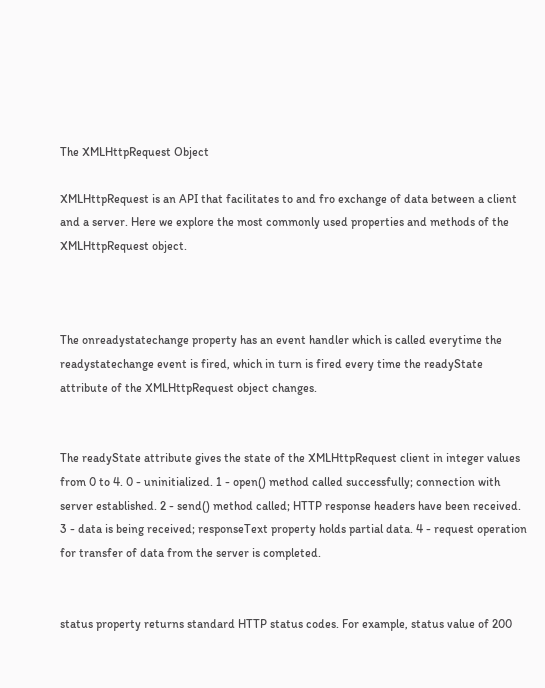The XMLHttpRequest Object

XMLHttpRequest is an API that facilitates to and fro exchange of data between a client and a server. Here we explore the most commonly used properties and methods of the XMLHttpRequest object.



The onreadystatechange property has an event handler which is called everytime the readystatechange event is fired, which in turn is fired every time the readyState attribute of the XMLHttpRequest object changes.


The readyState attribute gives the state of the XMLHttpRequest client in integer values from 0 to 4. 0 - uninitialized. 1 - open() method called successfully; connection with server established. 2 - send() method called; HTTP response headers have been received. 3 - data is being received; responseText property holds partial data. 4 - request operation for transfer of data from the server is completed.


status property returns standard HTTP status codes. For example, status value of 200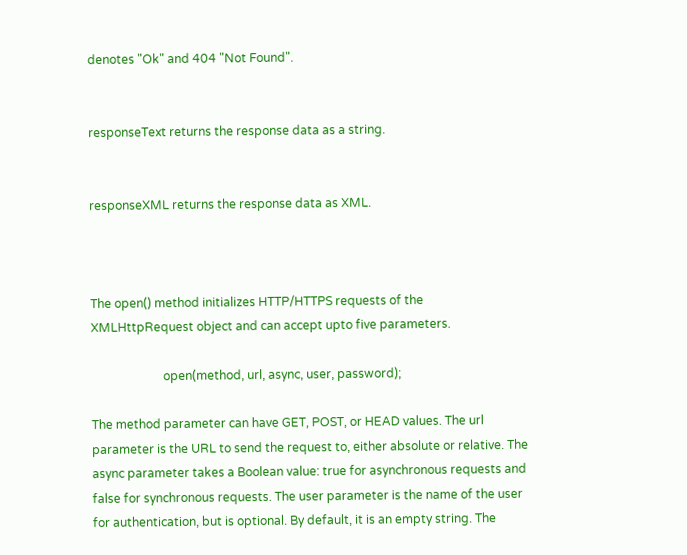denotes "Ok" and 404 "Not Found".


responseText returns the response data as a string.


responseXML returns the response data as XML.



The open() method initializes HTTP/HTTPS requests of the XMLHttpRequest object and can accept upto five parameters.

                        open(method, url, async, user, password);

The method parameter can have GET, POST, or HEAD values. The url parameter is the URL to send the request to, either absolute or relative. The async parameter takes a Boolean value: true for asynchronous requests and false for synchronous requests. The user parameter is the name of the user for authentication, but is optional. By default, it is an empty string. The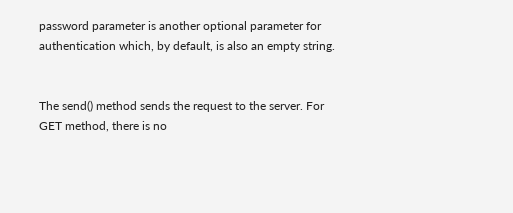password parameter is another optional parameter for authentication which, by default, is also an empty string.


The send() method sends the request to the server. For GET method, there is no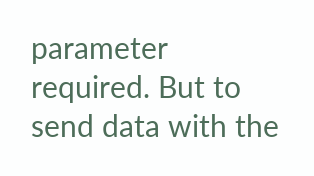parameter required. But to send data with the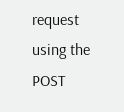request using the POST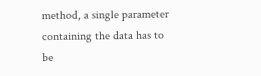method, a single parameter containing the data has to be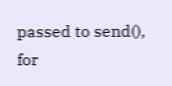passed to send(), for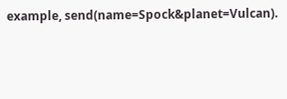example, send(name=Spock&planet=Vulcan).